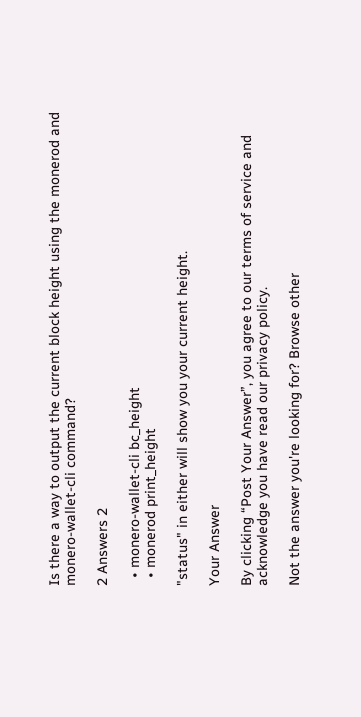Is there a way to output the current block height using the monerod and monero-wallet-cli command?

2 Answers 2

  • monero-wallet-cli bc_height
  • monerod print_height

"status" in either will show you your current height.

Your Answer

By clicking “Post Your Answer”, you agree to our terms of service and acknowledge you have read our privacy policy.

Not the answer you're looking for? Browse other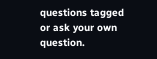questions tagged or ask your own question.